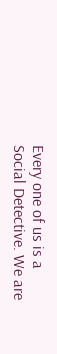Every one of us is a Social Detective. We are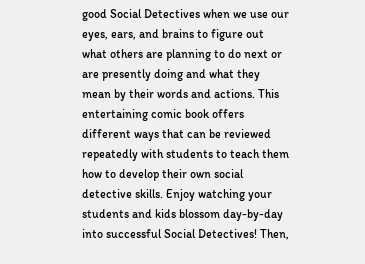good Social Detectives when we use our eyes, ears, and brains to figure out what others are planning to do next or are presently doing and what they mean by their words and actions. This entertaining comic book offers different ways that can be reviewed repeatedly with students to teach them how to develop their own social detective skills. Enjoy watching your students and kids blossom day-by-day into successful Social Detectives! Then,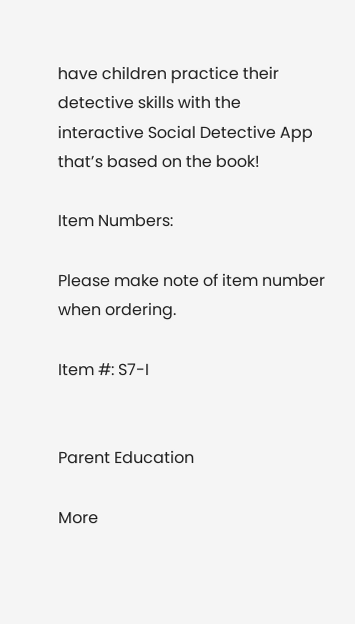have children practice their detective skills with the interactive Social Detective App that’s based on the book!

Item Numbers:

Please make note of item number when ordering.

Item #: S7-I


Parent Education

More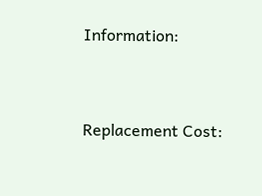Information:


Replacement Cost: